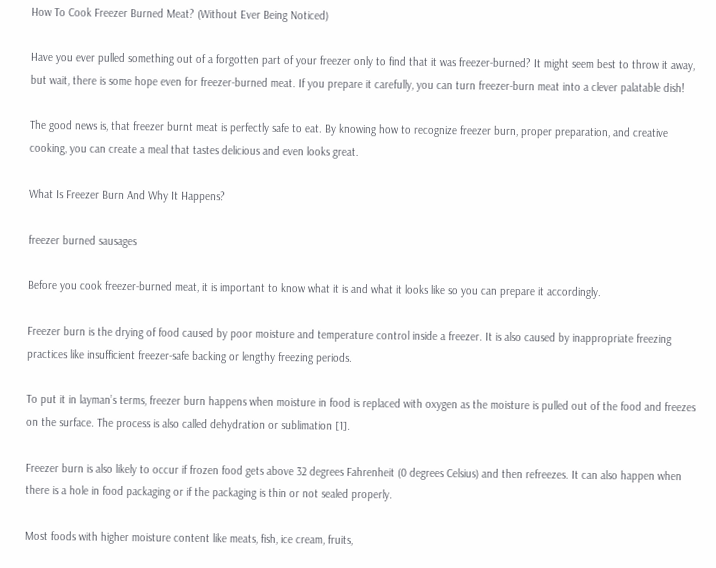How To Cook Freezer Burned Meat? (Without Ever Being Noticed)

Have you ever pulled something out of a forgotten part of your freezer only to find that it was freezer-burned? It might seem best to throw it away, but wait, there is some hope even for freezer-burned meat. If you prepare it carefully, you can turn freezer-burn meat into a clever palatable dish!

The good news is, that freezer burnt meat is perfectly safe to eat. By knowing how to recognize freezer burn, proper preparation, and creative cooking, you can create a meal that tastes delicious and even looks great.

What Is Freezer Burn And Why It Happens?

freezer burned sausages

Before you cook freezer-burned meat, it is important to know what it is and what it looks like so you can prepare it accordingly.

Freezer burn is the drying of food caused by poor moisture and temperature control inside a freezer. It is also caused by inappropriate freezing practices like insufficient freezer-safe backing or lengthy freezing periods.

To put it in layman’s terms, freezer burn happens when moisture in food is replaced with oxygen as the moisture is pulled out of the food and freezes on the surface. The process is also called dehydration or sublimation [1].

Freezer burn is also likely to occur if frozen food gets above 32 degrees Fahrenheit (0 degrees Celsius) and then refreezes. It can also happen when there is a hole in food packaging or if the packaging is thin or not sealed properly.

Most foods with higher moisture content like meats, fish, ice cream, fruits,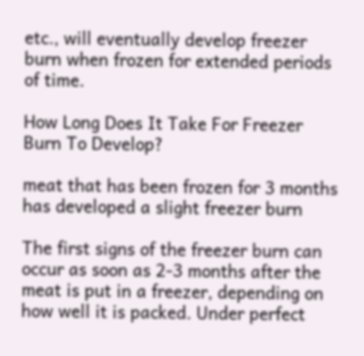etc., will eventually develop freezer burn when frozen for extended periods of time.

How Long Does It Take For Freezer Burn To Develop?

meat that has been frozen for 3 months has developed a slight freezer burn

The first signs of the freezer burn can occur as soon as 2-3 months after the meat is put in a freezer, depending on how well it is packed. Under perfect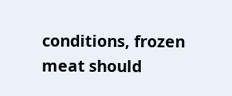conditions, frozen meat should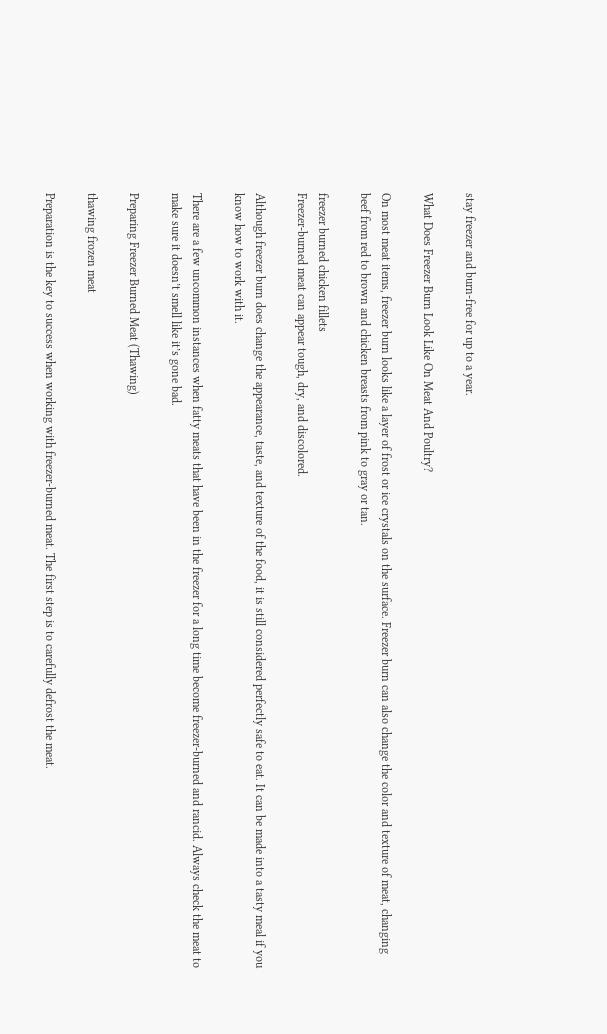stay freezer and burn-free for up to a year.

What Does Freezer Burn Look Like On Meat And Poultry?

On most meat items, freezer burn looks like a layer of frost or ice crystals on the surface. Freezer burn can also change the color and texture of meat, changing beef from red to brown and chicken breasts from pink to gray or tan.

freezer burned chicken fillets
Freezer-burned meat can appear tough, dry, and discolored.

Although freezer burn does change the appearance, taste, and texture of the food, it is still considered perfectly safe to eat. It can be made into a tasty meal if you know how to work with it.

There are a few uncommon instances when fatty meats that have been in the freezer for a long time become freezer-burned and rancid. Always check the meat to make sure it doesn’t smell like it’s gone bad.

Preparing Freezer Burned Meat (Thawing)

thawing frozen meat

Preparation is the key to success when working with freezer-burned meat. The first step is to carefully defrost the meat.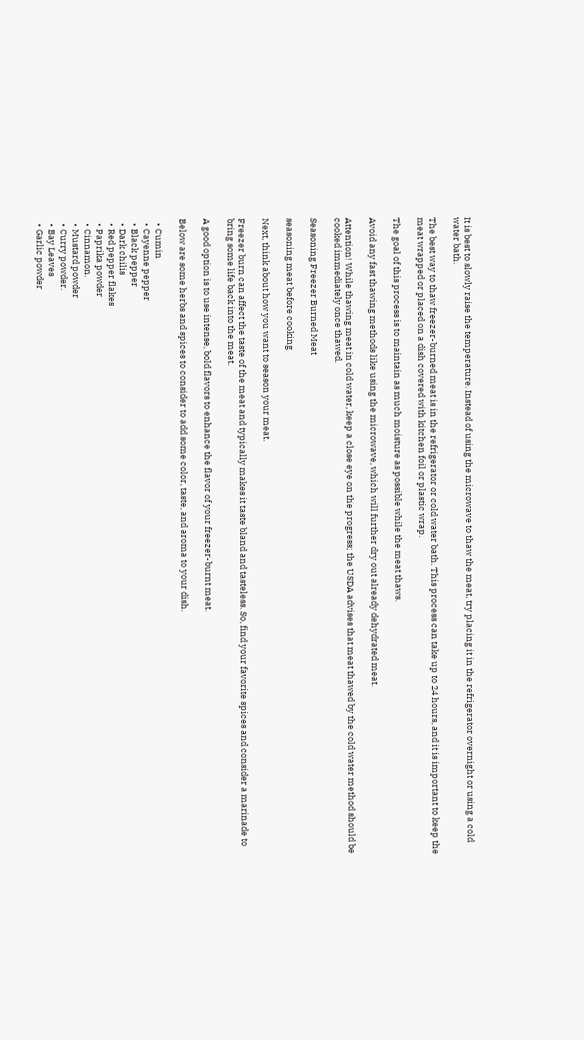It is best to slowly raise the temperature. Instead of using the microwave to thaw the meat, try placing it in the refrigerator overnight or using a cold water bath.

The best way to thaw freezer-burned meat is in the refrigerator or cold water bath. This process can take up to 24 hours, and it is important to keep the meat wrapped or placed on a dish covered with kitchen foil or plastic wrap.

The goal of this process is to maintain as much moisture as possible while the meat thaws.

Avoid any fast thawing methods like using the microwave, which will further dry out already dehydrated meat.

Attention! While thawing meat in cold water, keep a close eye on the progress; the USDA advises that meat thawed by the cold water method should be cooked immediately once thawed.

Seasoning Freezer Burned Meat

seasoning meat before cooking

Next, think about how you want to season your meat.

Freezer burn can affect the taste of the meat and typically makes it taste bland and tasteless. So, find your favorite spices and consider a marinade to bring some life back into the meat.

A good option is to use intense, bold flavors to enhance the flavor of your freezer-burnt meat.

Below are some herbs and spices to consider to add some color, taste, and aroma to your dish.

  • Cumin
  • Cayenne pepper
  • Black pepper
  • Dark chilis
  • Red pepper flakes
  • Paprika powder
  • Cinnamon.
  • Mustard powder
  • Curry powder.
  • Bay Leaves
  • Garlic powder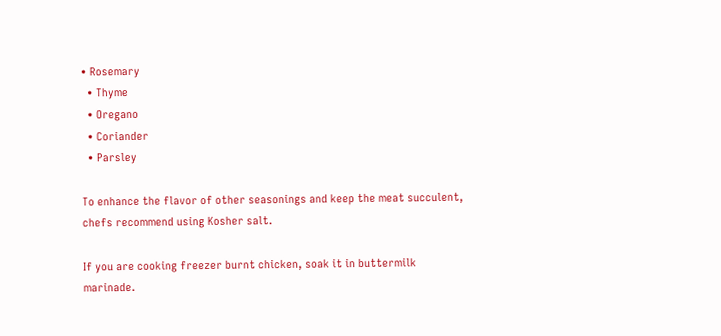• Rosemary
  • Thyme
  • Oregano
  • Coriander
  • Parsley

To enhance the flavor of other seasonings and keep the meat succulent, chefs recommend using Kosher salt.

If you are cooking freezer burnt chicken, soak it in buttermilk marinade.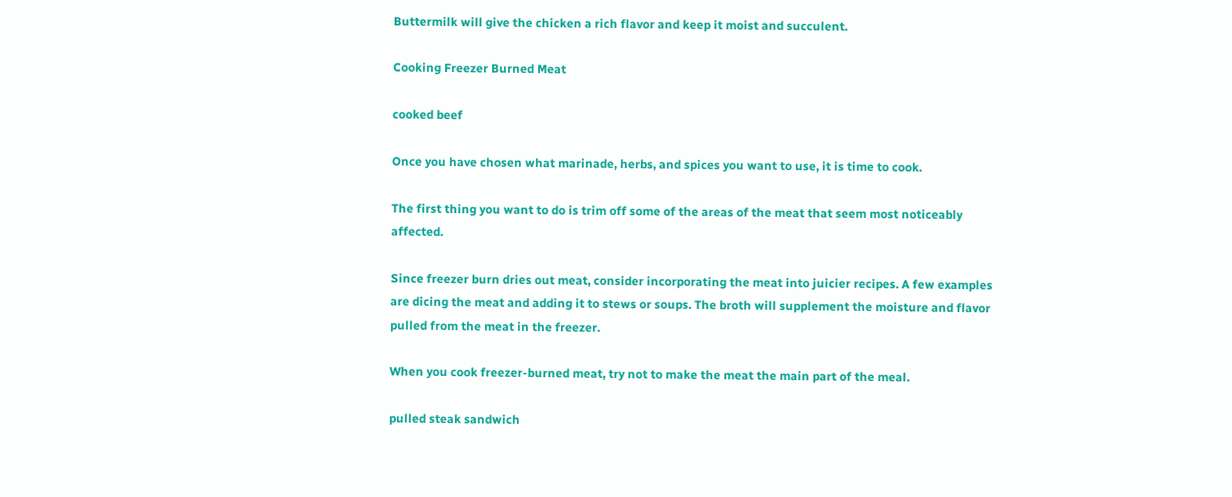Buttermilk will give the chicken a rich flavor and keep it moist and succulent.

Cooking Freezer Burned Meat

cooked beef

Once you have chosen what marinade, herbs, and spices you want to use, it is time to cook.

The first thing you want to do is trim off some of the areas of the meat that seem most noticeably affected.

Since freezer burn dries out meat, consider incorporating the meat into juicier recipes. A few examples are dicing the meat and adding it to stews or soups. The broth will supplement the moisture and flavor pulled from the meat in the freezer.

When you cook freezer-burned meat, try not to make the meat the main part of the meal.

pulled steak sandwich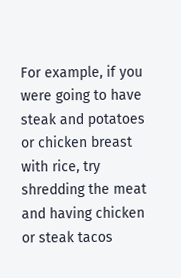For example, if you were going to have steak and potatoes or chicken breast with rice, try shredding the meat and having chicken or steak tacos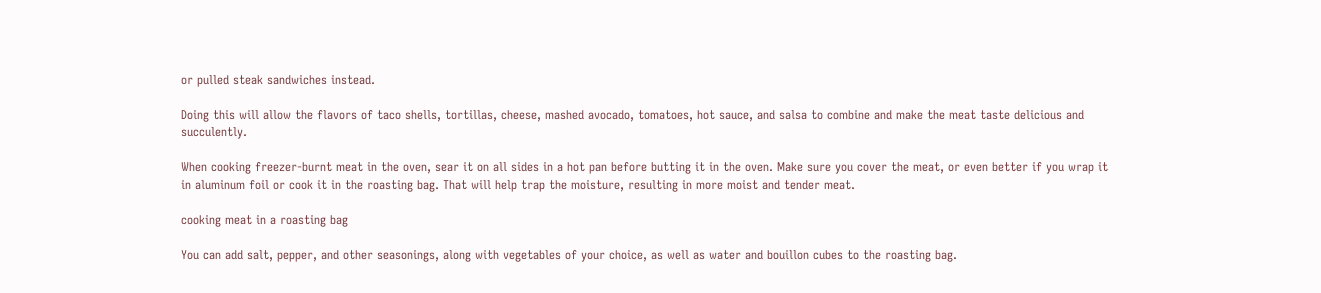or pulled steak sandwiches instead.

Doing this will allow the flavors of taco shells, tortillas, cheese, mashed avocado, tomatoes, hot sauce, and salsa to combine and make the meat taste delicious and succulently.

When cooking freezer-burnt meat in the oven, sear it on all sides in a hot pan before butting it in the oven. Make sure you cover the meat, or even better if you wrap it in aluminum foil or cook it in the roasting bag. That will help trap the moisture, resulting in more moist and tender meat.

cooking meat in a roasting bag

You can add salt, pepper, and other seasonings, along with vegetables of your choice, as well as water and bouillon cubes to the roasting bag.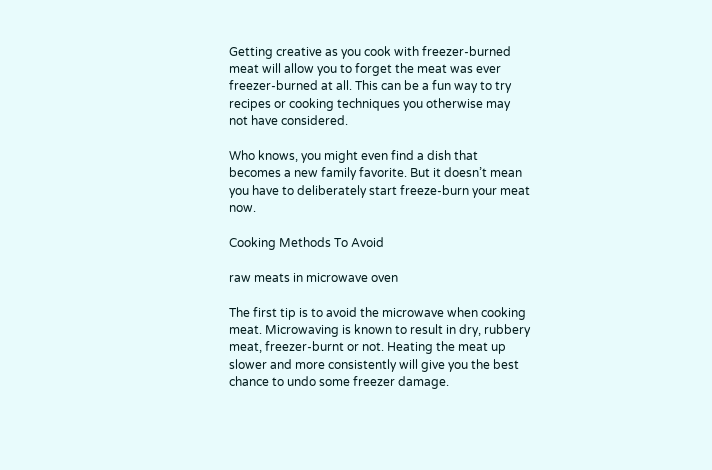Getting creative as you cook with freezer-burned meat will allow you to forget the meat was ever freezer-burned at all. This can be a fun way to try recipes or cooking techniques you otherwise may not have considered.

Who knows, you might even find a dish that becomes a new family favorite. But it doesn’t mean you have to deliberately start freeze-burn your meat now.

Cooking Methods To Avoid

raw meats in microwave oven

The first tip is to avoid the microwave when cooking meat. Microwaving is known to result in dry, rubbery meat, freezer-burnt or not. Heating the meat up slower and more consistently will give you the best chance to undo some freezer damage.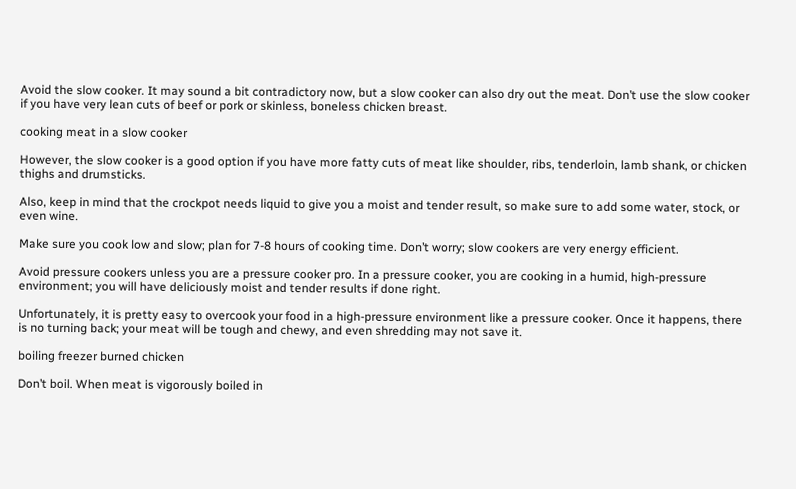Avoid the slow cooker. It may sound a bit contradictory now, but a slow cooker can also dry out the meat. Don’t use the slow cooker if you have very lean cuts of beef or pork or skinless, boneless chicken breast.

cooking meat in a slow cooker

However, the slow cooker is a good option if you have more fatty cuts of meat like shoulder, ribs, tenderloin, lamb shank, or chicken thighs and drumsticks.

Also, keep in mind that the crockpot needs liquid to give you a moist and tender result, so make sure to add some water, stock, or even wine.

Make sure you cook low and slow; plan for 7-8 hours of cooking time. Don’t worry; slow cookers are very energy efficient.

Avoid pressure cookers unless you are a pressure cooker pro. In a pressure cooker, you are cooking in a humid, high-pressure environment; you will have deliciously moist and tender results if done right.

Unfortunately, it is pretty easy to overcook your food in a high-pressure environment like a pressure cooker. Once it happens, there is no turning back; your meat will be tough and chewy, and even shredding may not save it.

boiling freezer burned chicken

Don’t boil. When meat is vigorously boiled in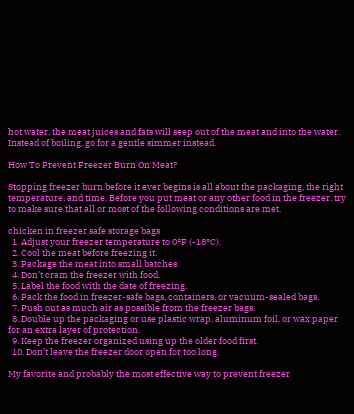hot water, the meat juices and fats will seep out of the meat and into the water. Instead of boiling, go for a gentle simmer instead.

How To Prevent Freezer Burn On Meat?

Stopping freezer burn before it ever begins is all about the packaging, the right temperature, and time. Before you put meat or any other food in the freezer, try to make sure that all or most of the following conditions are met.

chicken in freezer safe storage bags
  1. Adjust your freezer temperature to 0°F (-18°C).
  2. Cool the meat before freezing it.
  3. Package the meat into small batches.
  4. Don’t cram the freezer with food.
  5. Label the food with the date of freezing.
  6. Pack the food in freezer-safe bags, containers, or vacuum-sealed bags.
  7. Push out as much air as possible from the freezer bags.
  8. Double up the packaging or use plastic wrap, aluminum foil, or wax paper for an extra layer of protection.
  9. Keep the freezer organized using up the older food first.
  10. Don’t leave the freezer door open for too long.

My favorite and probably the most effective way to prevent freezer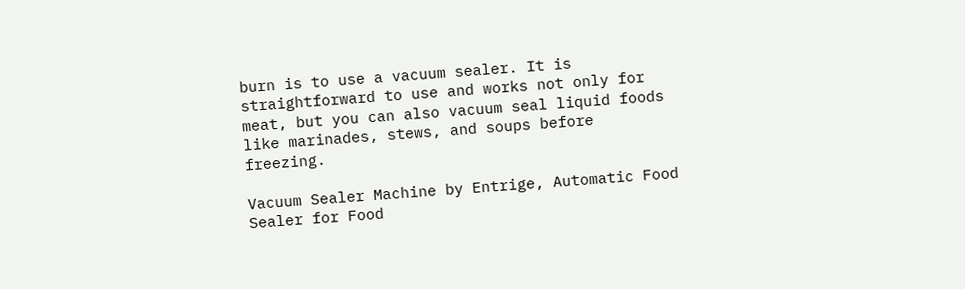burn is to use a vacuum sealer. It is straightforward to use and works not only for meat, but you can also vacuum seal liquid foods like marinades, stews, and soups before freezing.

Vacuum Sealer Machine by Entrige, Automatic Food Sealer for Food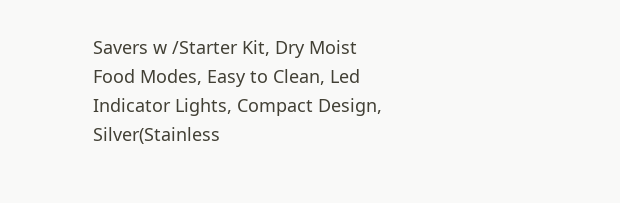Savers w /Starter Kit, Dry Moist Food Modes, Easy to Clean, Led Indicator Lights, Compact Design, Silver(Stainless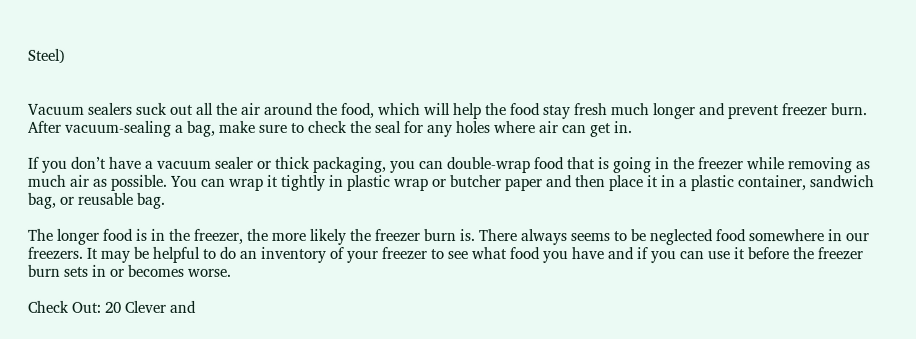Steel)


Vacuum sealers suck out all the air around the food, which will help the food stay fresh much longer and prevent freezer burn. After vacuum-sealing a bag, make sure to check the seal for any holes where air can get in.

If you don’t have a vacuum sealer or thick packaging, you can double-wrap food that is going in the freezer while removing as much air as possible. You can wrap it tightly in plastic wrap or butcher paper and then place it in a plastic container, sandwich bag, or reusable bag.

The longer food is in the freezer, the more likely the freezer burn is. There always seems to be neglected food somewhere in our freezers. It may be helpful to do an inventory of your freezer to see what food you have and if you can use it before the freezer burn sets in or becomes worse.

Check Out: 20 Clever and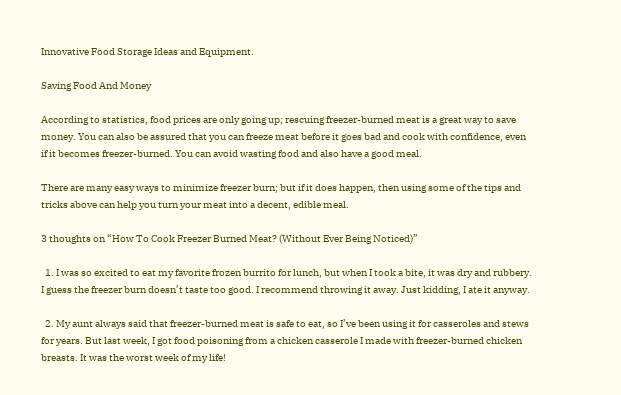Innovative Food Storage Ideas and Equipment.

Saving Food And Money

According to statistics, food prices are only going up; rescuing freezer-burned meat is a great way to save money. You can also be assured that you can freeze meat before it goes bad and cook with confidence, even if it becomes freezer-burned. You can avoid wasting food and also have a good meal.

There are many easy ways to minimize freezer burn; but if it does happen, then using some of the tips and tricks above can help you turn your meat into a decent, edible meal.

3 thoughts on “How To Cook Freezer Burned Meat? (Without Ever Being Noticed)”

  1. I was so excited to eat my favorite frozen burrito for lunch, but when I took a bite, it was dry and rubbery. I guess the freezer burn doesn’t taste too good. I recommend throwing it away. Just kidding, I ate it anyway.

  2. My aunt always said that freezer-burned meat is safe to eat, so I’ve been using it for casseroles and stews for years. But last week, I got food poisoning from a chicken casserole I made with freezer-burned chicken breasts. It was the worst week of my life!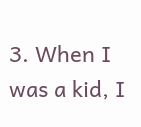3. When I was a kid, I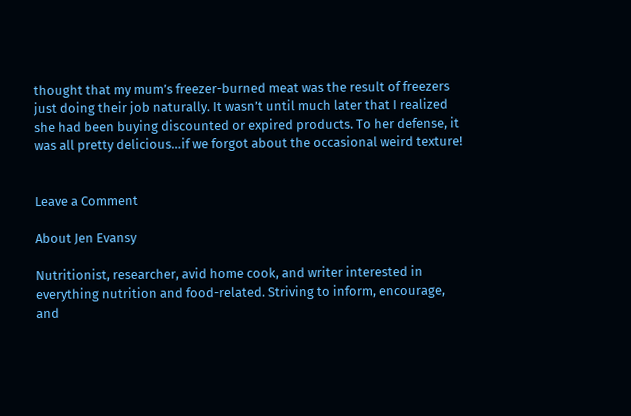thought that my mum’s freezer-burned meat was the result of freezers just doing their job naturally. It wasn’t until much later that I realized she had been buying discounted or expired products. To her defense, it was all pretty delicious…if we forgot about the occasional weird texture!


Leave a Comment

About Jen Evansy

Nutritionist, researcher, avid home cook, and writer interested in everything nutrition and food-related. Striving to inform, encourage, and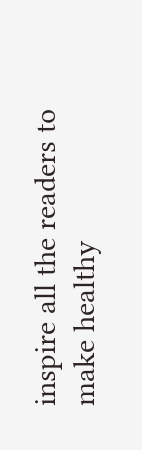inspire all the readers to make healthy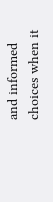and informed choices when it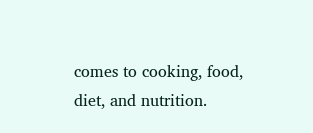comes to cooking, food, diet, and nutrition.